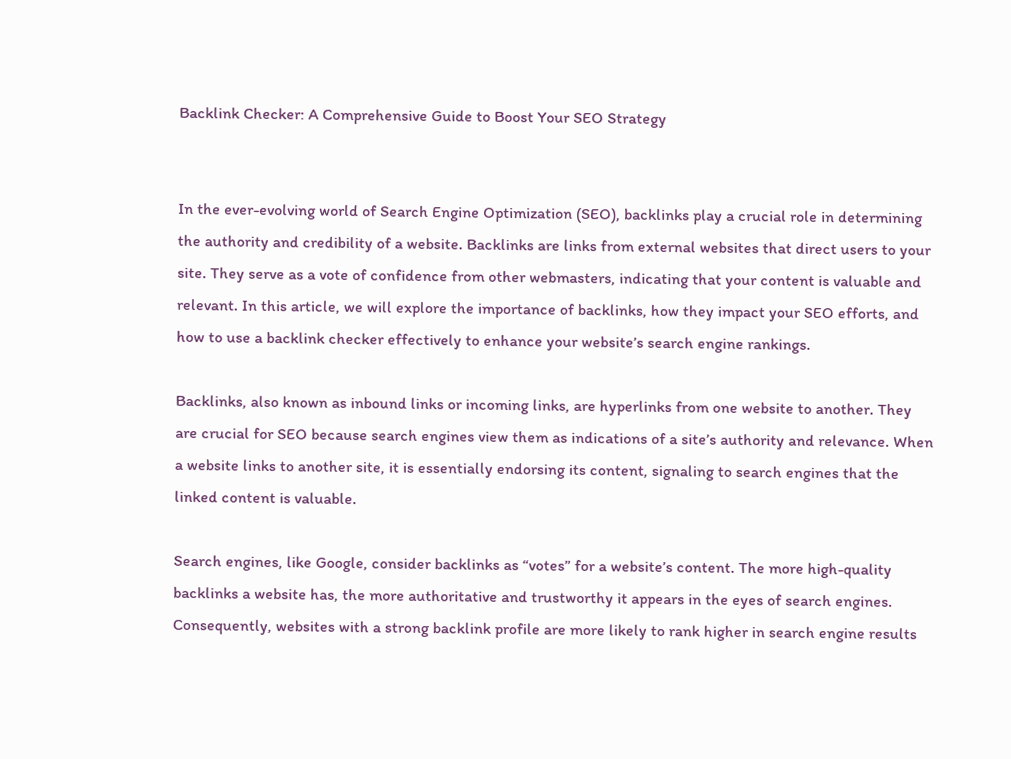Backlink Checker: A Comprehensive Guide to Boost Your SEO Strategy


In the ever-evolving world of Search Engine Optimization (SEO), backlinks play a crucial role in determining the authority and credibility of a website. Backlinks are links from external websites that direct users to your site. They serve as a vote of confidence from other webmasters, indicating that your content is valuable and relevant. In this article, we will explore the importance of backlinks, how they impact your SEO efforts, and how to use a backlink checker effectively to enhance your website’s search engine rankings.

Backlinks, also known as inbound links or incoming links, are hyperlinks from one website to another. They are crucial for SEO because search engines view them as indications of a site’s authority and relevance. When a website links to another site, it is essentially endorsing its content, signaling to search engines that the linked content is valuable.

Search engines, like Google, consider backlinks as “votes” for a website’s content. The more high-quality backlinks a website has, the more authoritative and trustworthy it appears in the eyes of search engines. Consequently, websites with a strong backlink profile are more likely to rank higher in search engine results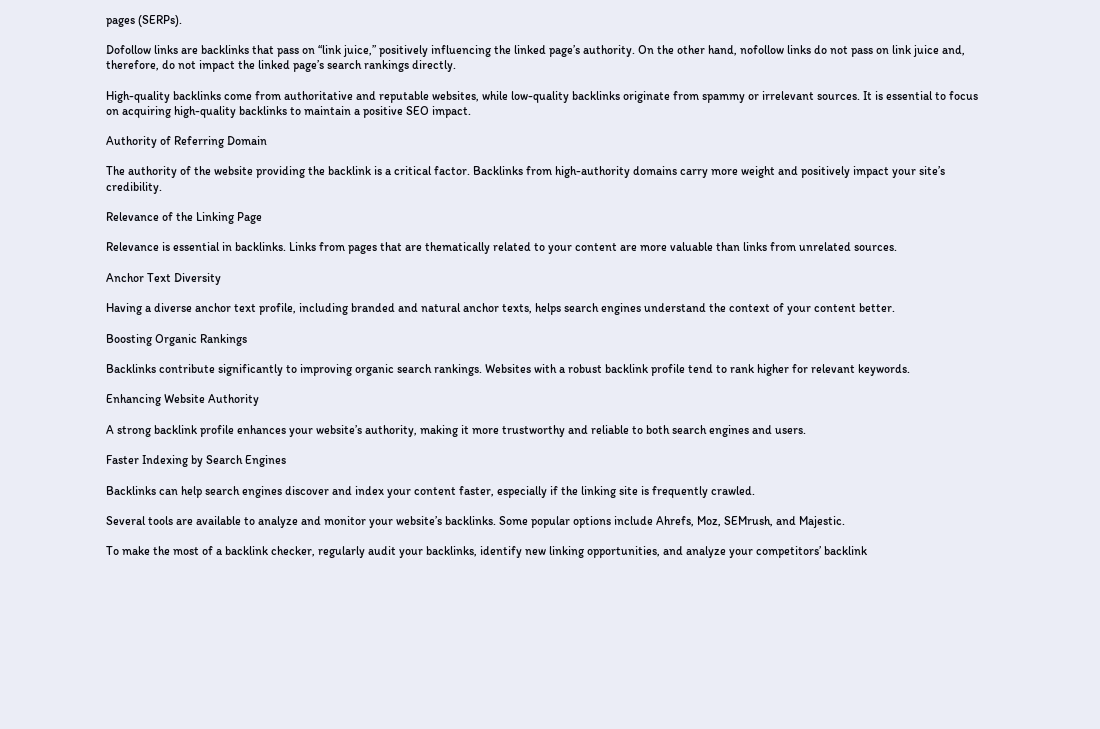pages (SERPs).

Dofollow links are backlinks that pass on “link juice,” positively influencing the linked page’s authority. On the other hand, nofollow links do not pass on link juice and, therefore, do not impact the linked page’s search rankings directly.

High-quality backlinks come from authoritative and reputable websites, while low-quality backlinks originate from spammy or irrelevant sources. It is essential to focus on acquiring high-quality backlinks to maintain a positive SEO impact.

Authority of Referring Domain

The authority of the website providing the backlink is a critical factor. Backlinks from high-authority domains carry more weight and positively impact your site’s credibility.

Relevance of the Linking Page

Relevance is essential in backlinks. Links from pages that are thematically related to your content are more valuable than links from unrelated sources.

Anchor Text Diversity

Having a diverse anchor text profile, including branded and natural anchor texts, helps search engines understand the context of your content better.

Boosting Organic Rankings

Backlinks contribute significantly to improving organic search rankings. Websites with a robust backlink profile tend to rank higher for relevant keywords.

Enhancing Website Authority

A strong backlink profile enhances your website’s authority, making it more trustworthy and reliable to both search engines and users.

Faster Indexing by Search Engines

Backlinks can help search engines discover and index your content faster, especially if the linking site is frequently crawled.

Several tools are available to analyze and monitor your website’s backlinks. Some popular options include Ahrefs, Moz, SEMrush, and Majestic.

To make the most of a backlink checker, regularly audit your backlinks, identify new linking opportunities, and analyze your competitors’ backlink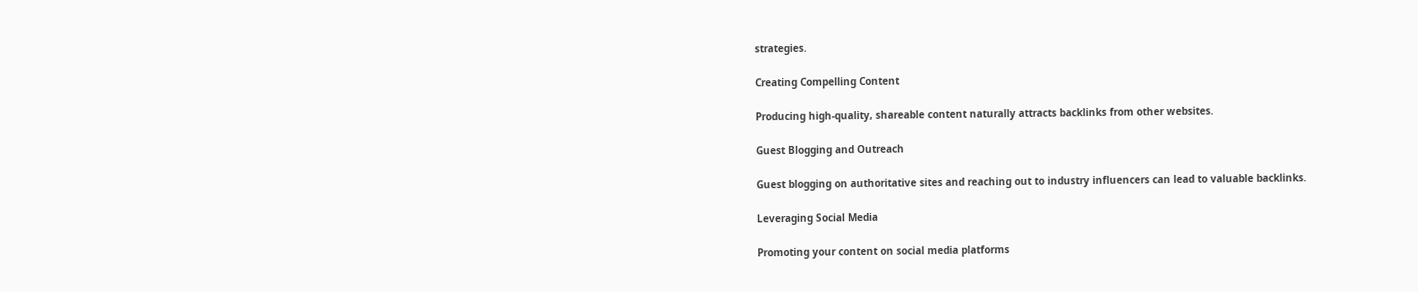strategies.

Creating Compelling Content

Producing high-quality, shareable content naturally attracts backlinks from other websites.

Guest Blogging and Outreach

Guest blogging on authoritative sites and reaching out to industry influencers can lead to valuable backlinks.

Leveraging Social Media

Promoting your content on social media platforms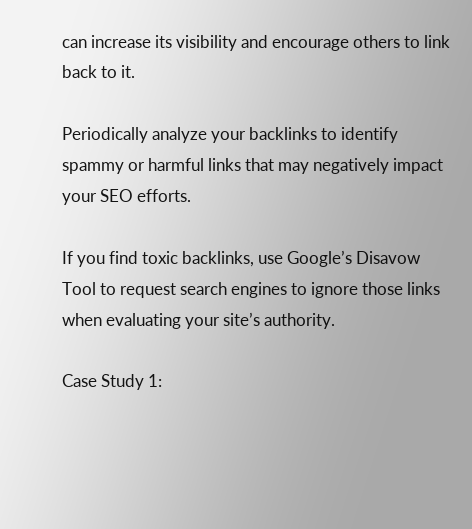can increase its visibility and encourage others to link back to it.

Periodically analyze your backlinks to identify spammy or harmful links that may negatively impact your SEO efforts.

If you find toxic backlinks, use Google’s Disavow Tool to request search engines to ignore those links when evaluating your site’s authority.

Case Study 1: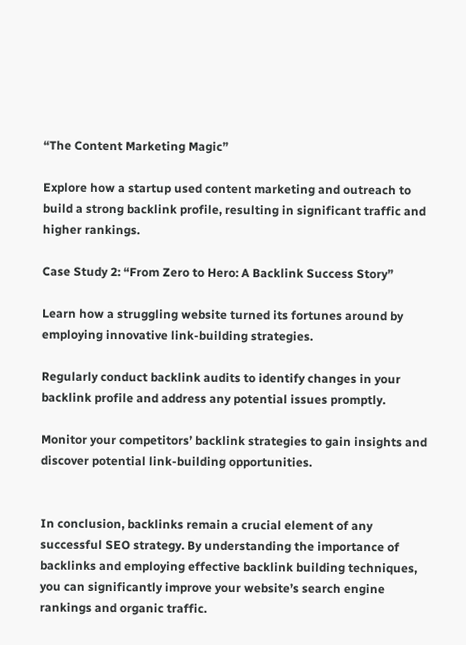“The Content Marketing Magic”

Explore how a startup used content marketing and outreach to build a strong backlink profile, resulting in significant traffic and higher rankings.

Case Study 2: “From Zero to Hero: A Backlink Success Story”

Learn how a struggling website turned its fortunes around by employing innovative link-building strategies.

Regularly conduct backlink audits to identify changes in your backlink profile and address any potential issues promptly.

Monitor your competitors’ backlink strategies to gain insights and discover potential link-building opportunities.


In conclusion, backlinks remain a crucial element of any successful SEO strategy. By understanding the importance of backlinks and employing effective backlink building techniques, you can significantly improve your website’s search engine rankings and organic traffic.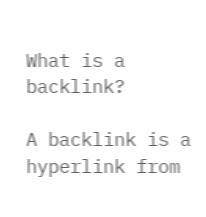What is a backlink?

A backlink is a hyperlink from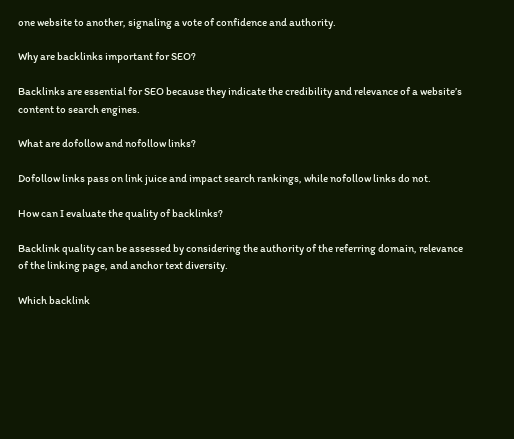one website to another, signaling a vote of confidence and authority.

Why are backlinks important for SEO?

Backlinks are essential for SEO because they indicate the credibility and relevance of a website’s content to search engines.

What are dofollow and nofollow links?

Dofollow links pass on link juice and impact search rankings, while nofollow links do not.

How can I evaluate the quality of backlinks?

Backlink quality can be assessed by considering the authority of the referring domain, relevance of the linking page, and anchor text diversity.

Which backlink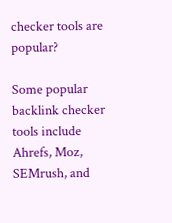checker tools are popular?

Some popular backlink checker tools include Ahrefs, Moz, SEMrush, and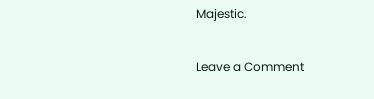Majestic.

Leave a Comment